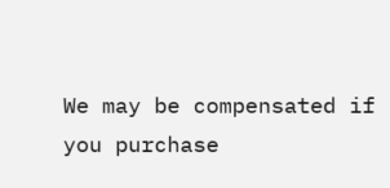We may be compensated if you purchase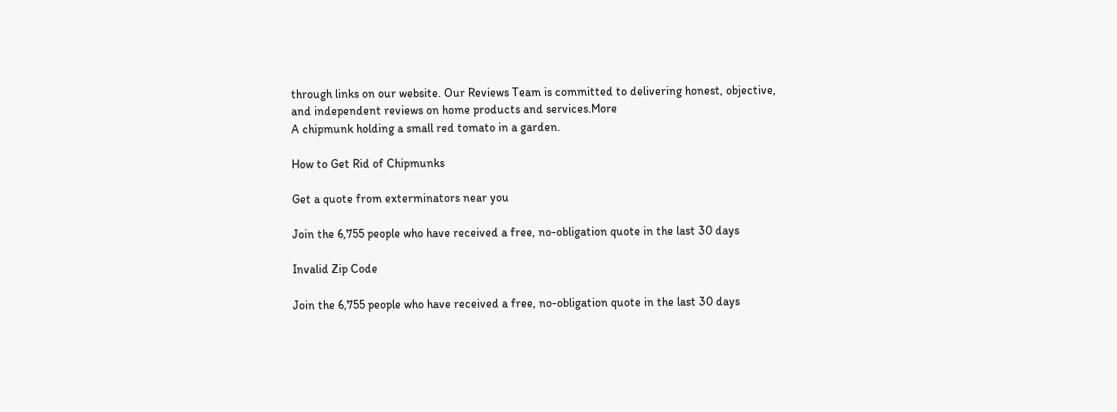through links on our website. Our Reviews Team is committed to delivering honest, objective, and independent reviews on home products and services.More
A chipmunk holding a small red tomato in a garden.

How to Get Rid of Chipmunks

Get a quote from exterminators near you

Join the 6,755 people who have received a free, no-obligation quote in the last 30 days

Invalid Zip Code

Join the 6,755 people who have received a free, no-obligation quote in the last 30 days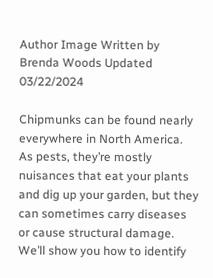Author Image Written by Brenda Woods Updated 03/22/2024

Chipmunks can be found nearly everywhere in North America. As pests, they’re mostly nuisances that eat your plants and dig up your garden, but they can sometimes carry diseases or cause structural damage. We’ll show you how to identify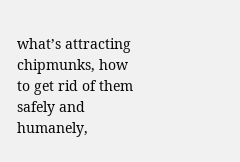what’s attracting chipmunks, how to get rid of them safely and humanely,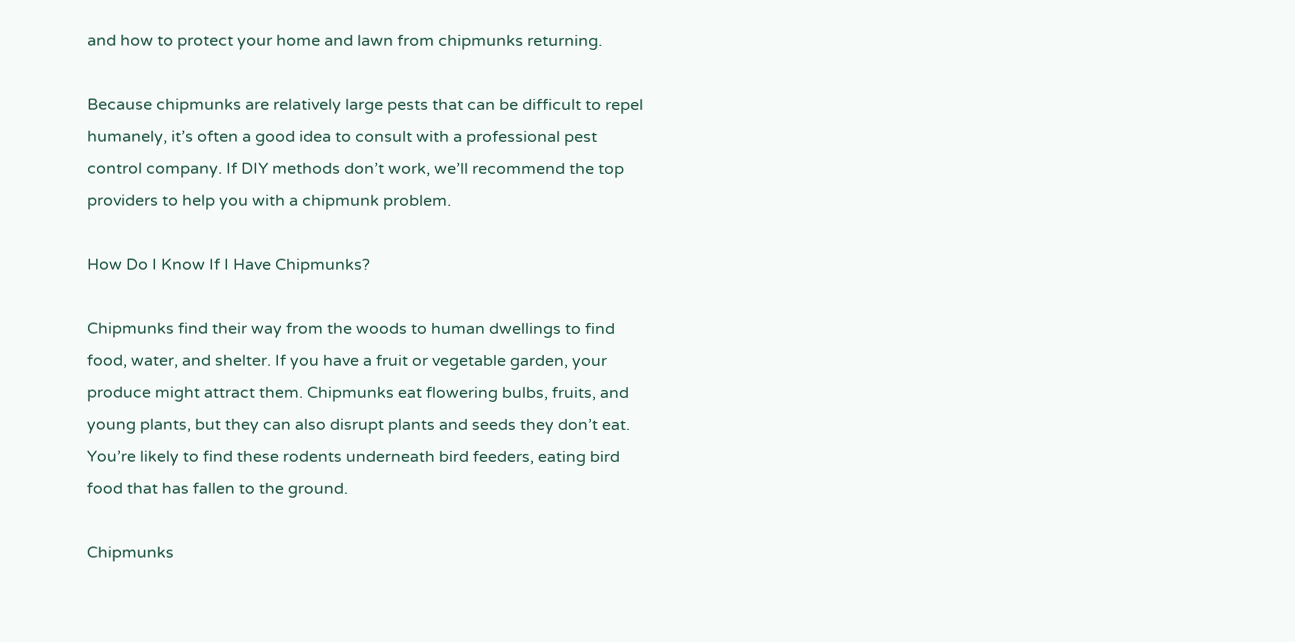and how to protect your home and lawn from chipmunks returning.

Because chipmunks are relatively large pests that can be difficult to repel humanely, it’s often a good idea to consult with a professional pest control company. If DIY methods don’t work, we’ll recommend the top providers to help you with a chipmunk problem.

How Do I Know If I Have Chipmunks?

Chipmunks find their way from the woods to human dwellings to find food, water, and shelter. If you have a fruit or vegetable garden, your produce might attract them. Chipmunks eat flowering bulbs, fruits, and young plants, but they can also disrupt plants and seeds they don’t eat. You’re likely to find these rodents underneath bird feeders, eating bird food that has fallen to the ground.

Chipmunks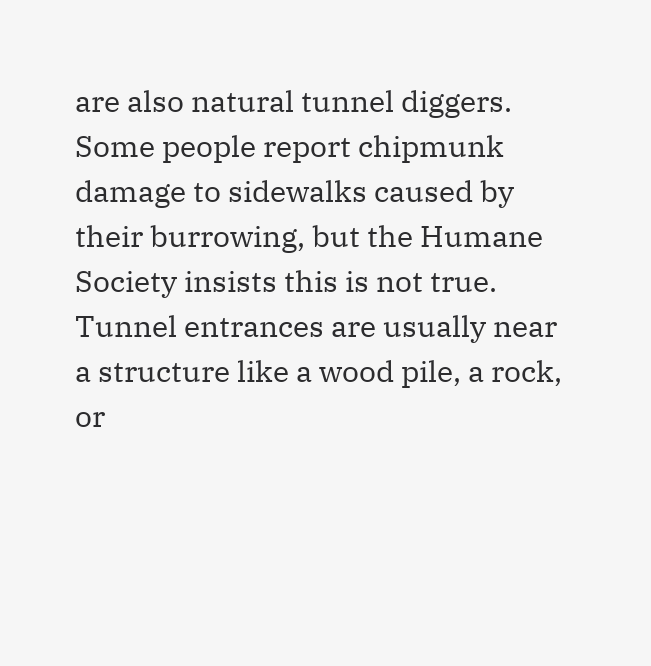are also natural tunnel diggers. Some people report chipmunk damage to sidewalks caused by their burrowing, but the Humane Society insists this is not true. Tunnel entrances are usually near a structure like a wood pile, a rock, or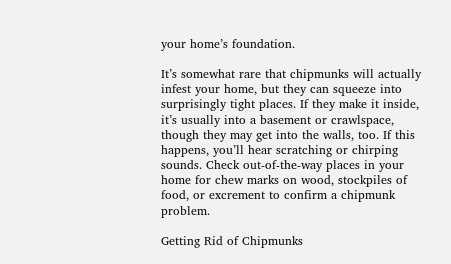your home’s foundation.

It’s somewhat rare that chipmunks will actually infest your home, but they can squeeze into surprisingly tight places. If they make it inside, it’s usually into a basement or crawlspace, though they may get into the walls, too. If this happens, you’ll hear scratching or chirping sounds. Check out-of-the-way places in your home for chew marks on wood, stockpiles of food, or excrement to confirm a chipmunk problem.

Getting Rid of Chipmunks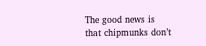The good news is that chipmunks don’t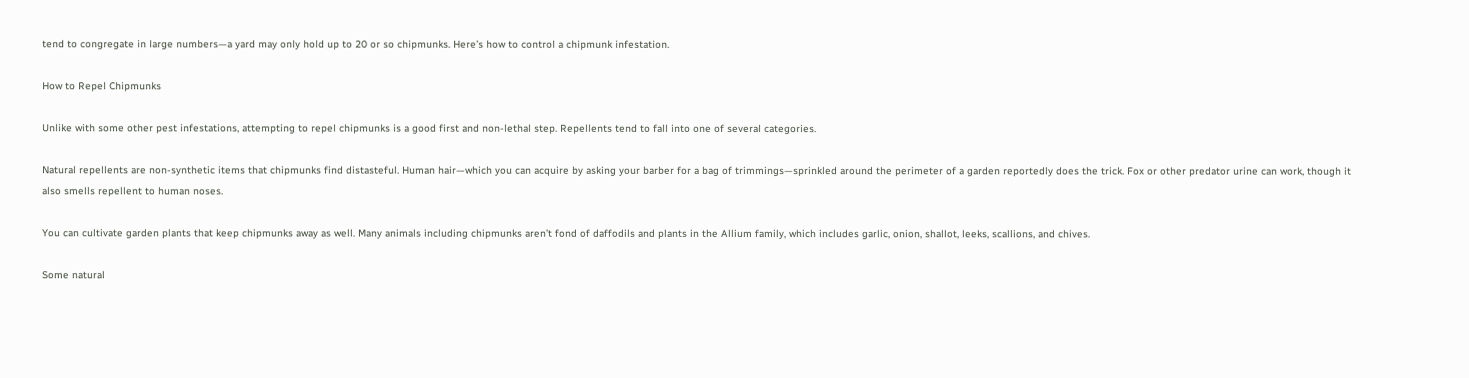tend to congregate in large numbers—a yard may only hold up to 20 or so chipmunks. Here’s how to control a chipmunk infestation.

How to Repel Chipmunks

Unlike with some other pest infestations, attempting to repel chipmunks is a good first and non-lethal step. Repellents tend to fall into one of several categories.

Natural repellents are non-synthetic items that chipmunks find distasteful. Human hair—which you can acquire by asking your barber for a bag of trimmings—sprinkled around the perimeter of a garden reportedly does the trick. Fox or other predator urine can work, though it also smells repellent to human noses.

You can cultivate garden plants that keep chipmunks away as well. Many animals including chipmunks aren’t fond of daffodils and plants in the Allium family, which includes garlic, onion, shallot, leeks, scallions, and chives.

Some natural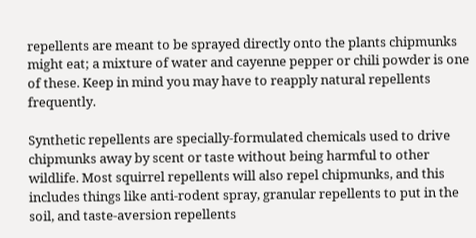repellents are meant to be sprayed directly onto the plants chipmunks might eat; a mixture of water and cayenne pepper or chili powder is one of these. Keep in mind you may have to reapply natural repellents frequently.

Synthetic repellents are specially-formulated chemicals used to drive chipmunks away by scent or taste without being harmful to other wildlife. Most squirrel repellents will also repel chipmunks, and this includes things like anti-rodent spray, granular repellents to put in the soil, and taste-aversion repellents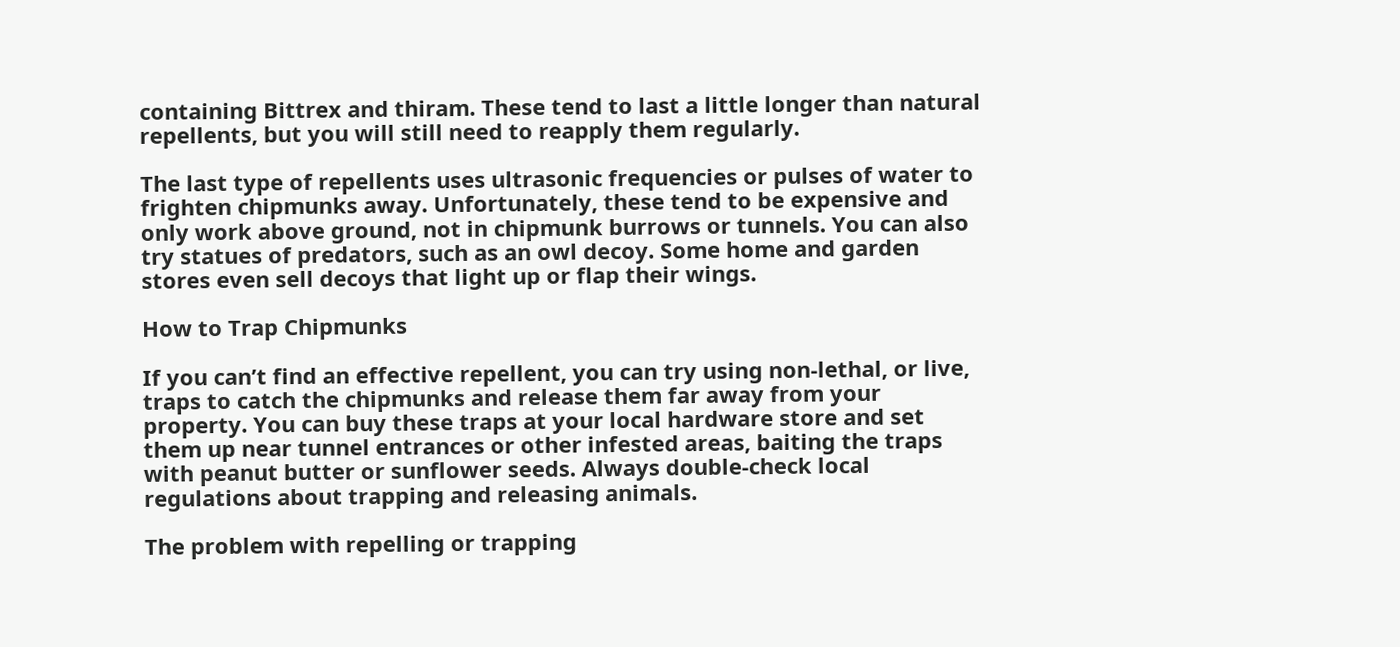containing Bittrex and thiram. These tend to last a little longer than natural repellents, but you will still need to reapply them regularly.

The last type of repellents uses ultrasonic frequencies or pulses of water to frighten chipmunks away. Unfortunately, these tend to be expensive and only work above ground, not in chipmunk burrows or tunnels. You can also try statues of predators, such as an owl decoy. Some home and garden stores even sell decoys that light up or flap their wings.

How to Trap Chipmunks

If you can’t find an effective repellent, you can try using non-lethal, or live, traps to catch the chipmunks and release them far away from your property. You can buy these traps at your local hardware store and set them up near tunnel entrances or other infested areas, baiting the traps with peanut butter or sunflower seeds. Always double-check local regulations about trapping and releasing animals.

The problem with repelling or trapping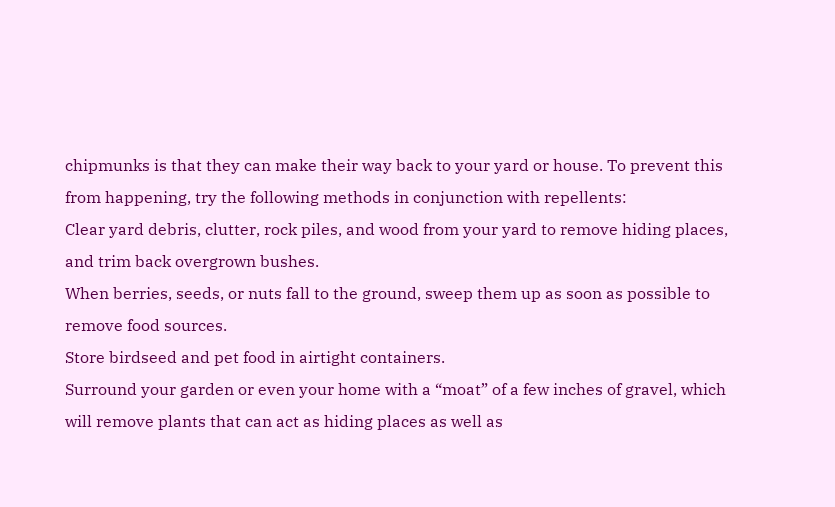chipmunks is that they can make their way back to your yard or house. To prevent this from happening, try the following methods in conjunction with repellents:
Clear yard debris, clutter, rock piles, and wood from your yard to remove hiding places, and trim back overgrown bushes.
When berries, seeds, or nuts fall to the ground, sweep them up as soon as possible to remove food sources.
Store birdseed and pet food in airtight containers.
Surround your garden or even your home with a “moat” of a few inches of gravel, which will remove plants that can act as hiding places as well as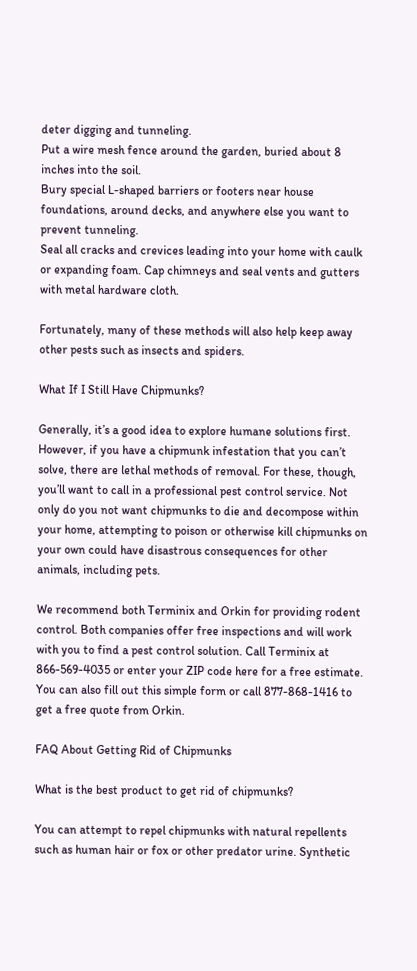deter digging and tunneling.
Put a wire mesh fence around the garden, buried about 8 inches into the soil.
Bury special L-shaped barriers or footers near house foundations, around decks, and anywhere else you want to prevent tunneling.
Seal all cracks and crevices leading into your home with caulk or expanding foam. Cap chimneys and seal vents and gutters with metal hardware cloth.

Fortunately, many of these methods will also help keep away other pests such as insects and spiders.

What If I Still Have Chipmunks?

Generally, it’s a good idea to explore humane solutions first. However, if you have a chipmunk infestation that you can’t solve, there are lethal methods of removal. For these, though, you’ll want to call in a professional pest control service. Not only do you not want chipmunks to die and decompose within your home, attempting to poison or otherwise kill chipmunks on your own could have disastrous consequences for other animals, including pets.

We recommend both Terminix and Orkin for providing rodent control. Both companies offer free inspections and will work with you to find a pest control solution. Call Terminix at 866-569-4035 or enter your ZIP code here for a free estimate. You can also fill out this simple form or call 877-868-1416 to get a free quote from Orkin.

FAQ About Getting Rid of Chipmunks

What is the best product to get rid of chipmunks?

You can attempt to repel chipmunks with natural repellents such as human hair or fox or other predator urine. Synthetic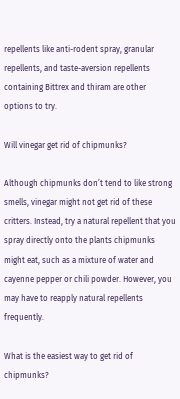repellents like anti-rodent spray, granular repellents, and taste-aversion repellents containing Bittrex and thiram are other options to try.

Will vinegar get rid of chipmunks?

Although chipmunks don’t tend to like strong smells, vinegar might not get rid of these critters. Instead, try a natural repellent that you spray directly onto the plants chipmunks might eat, such as a mixture of water and cayenne pepper or chili powder. However, you may have to reapply natural repellents frequently.

What is the easiest way to get rid of chipmunks?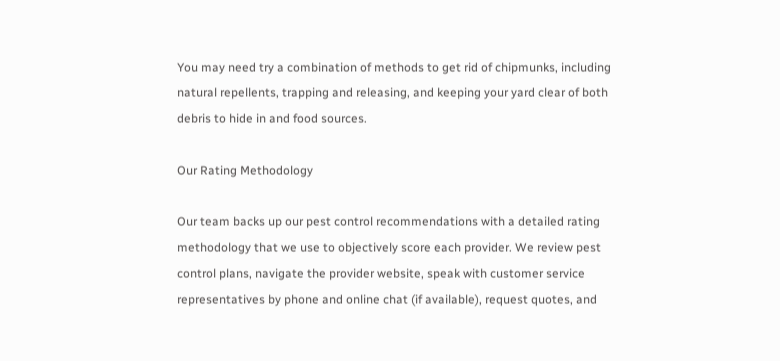You may need try a combination of methods to get rid of chipmunks, including natural repellents, trapping and releasing, and keeping your yard clear of both debris to hide in and food sources.

Our Rating Methodology

Our team backs up our pest control recommendations with a detailed rating methodology that we use to objectively score each provider. We review pest control plans, navigate the provider website, speak with customer service representatives by phone and online chat (if available), request quotes, and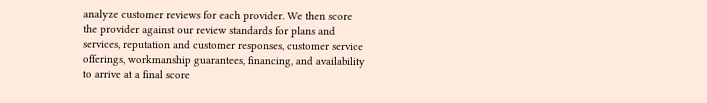analyze customer reviews for each provider. We then score the provider against our review standards for plans and services, reputation and customer responses, customer service offerings, workmanship guarantees, financing, and availability to arrive at a final score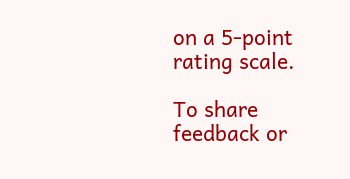on a 5-point rating scale.

To share feedback or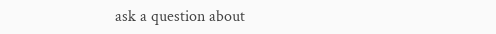ask a question about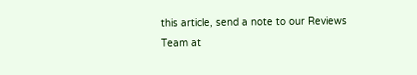this article, send a note to our Reviews Team at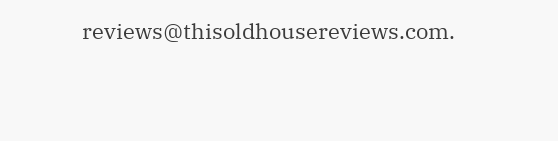reviews@thisoldhousereviews.com.